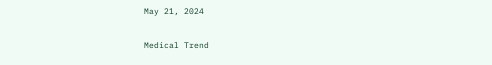May 21, 2024

Medical Trend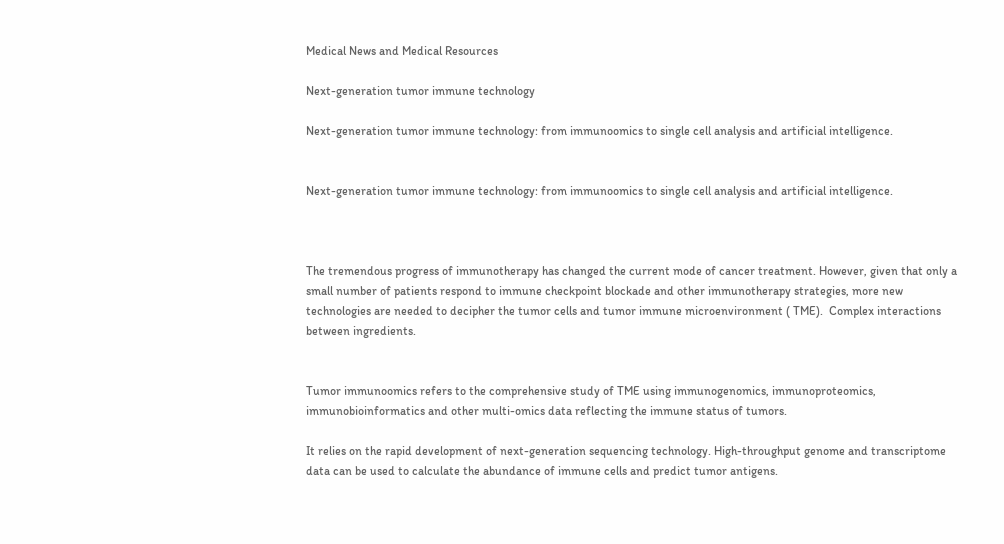Medical News and Medical Resources

Next-generation tumor immune technology

Next-generation tumor immune technology: from immunoomics to single cell analysis and artificial intelligence.


Next-generation tumor immune technology: from immunoomics to single cell analysis and artificial intelligence.



The tremendous progress of immunotherapy has changed the current mode of cancer treatment. However, given that only a small number of patients respond to immune checkpoint blockade and other immunotherapy strategies, more new technologies are needed to decipher the tumor cells and tumor immune microenvironment ( TME).  Complex interactions between ingredients.


Tumor immunoomics refers to the comprehensive study of TME using immunogenomics, immunoproteomics, immunobioinformatics and other multi-omics data reflecting the immune status of tumors.

It relies on the rapid development of next-generation sequencing technology. High-throughput genome and transcriptome data can be used to calculate the abundance of immune cells and predict tumor antigens.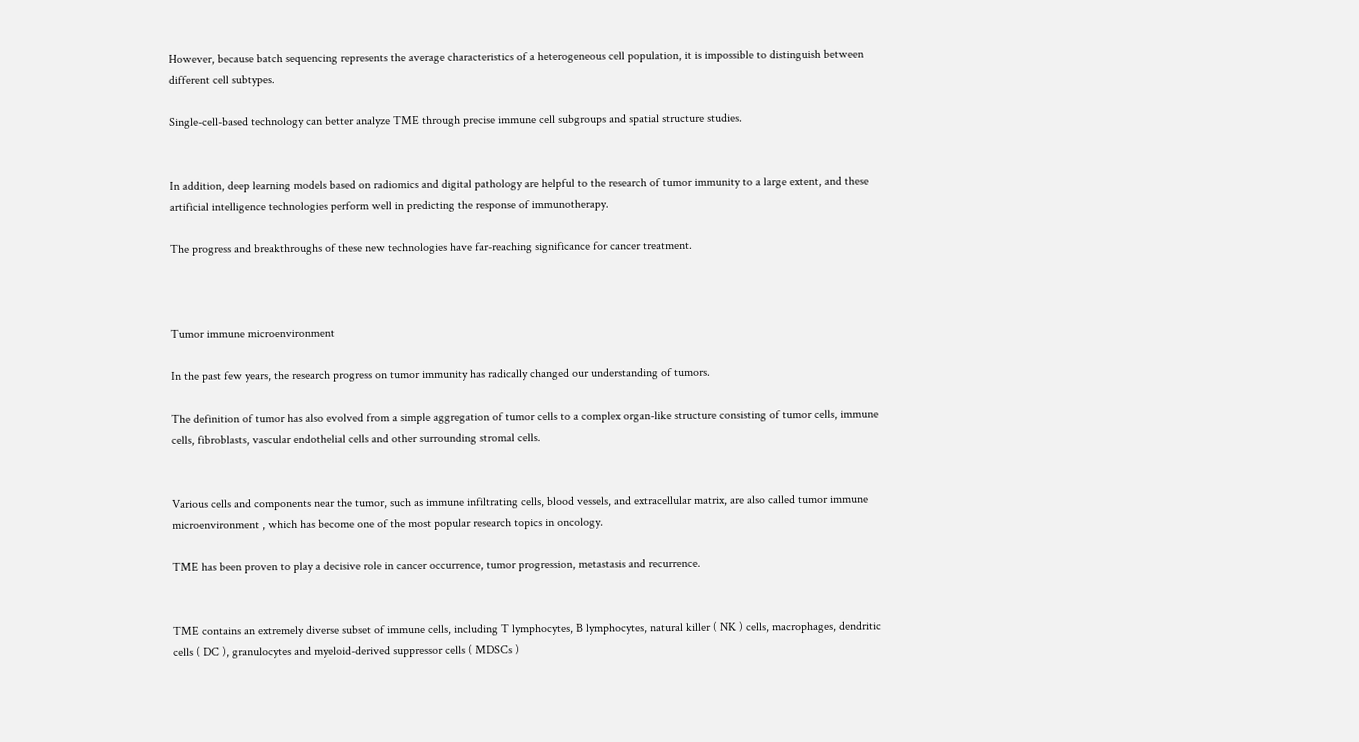However, because batch sequencing represents the average characteristics of a heterogeneous cell population, it is impossible to distinguish between different cell subtypes.

Single-cell-based technology can better analyze TME through precise immune cell subgroups and spatial structure studies.


In addition, deep learning models based on radiomics and digital pathology are helpful to the research of tumor immunity to a large extent, and these artificial intelligence technologies perform well in predicting the response of immunotherapy.

The progress and breakthroughs of these new technologies have far-reaching significance for cancer treatment.



Tumor immune microenvironment

In the past few years, the research progress on tumor immunity has radically changed our understanding of tumors.

The definition of tumor has also evolved from a simple aggregation of tumor cells to a complex organ-like structure consisting of tumor cells, immune cells, fibroblasts, vascular endothelial cells and other surrounding stromal cells.


Various cells and components near the tumor, such as immune infiltrating cells, blood vessels, and extracellular matrix, are also called tumor immune microenvironment , which has become one of the most popular research topics in oncology.

TME has been proven to play a decisive role in cancer occurrence, tumor progression, metastasis and recurrence.


TME contains an extremely diverse subset of immune cells, including T lymphocytes, B lymphocytes, natural killer ( NK ) cells, macrophages, dendritic cells ( DC ), granulocytes and myeloid-derived suppressor cells ( MDSCs )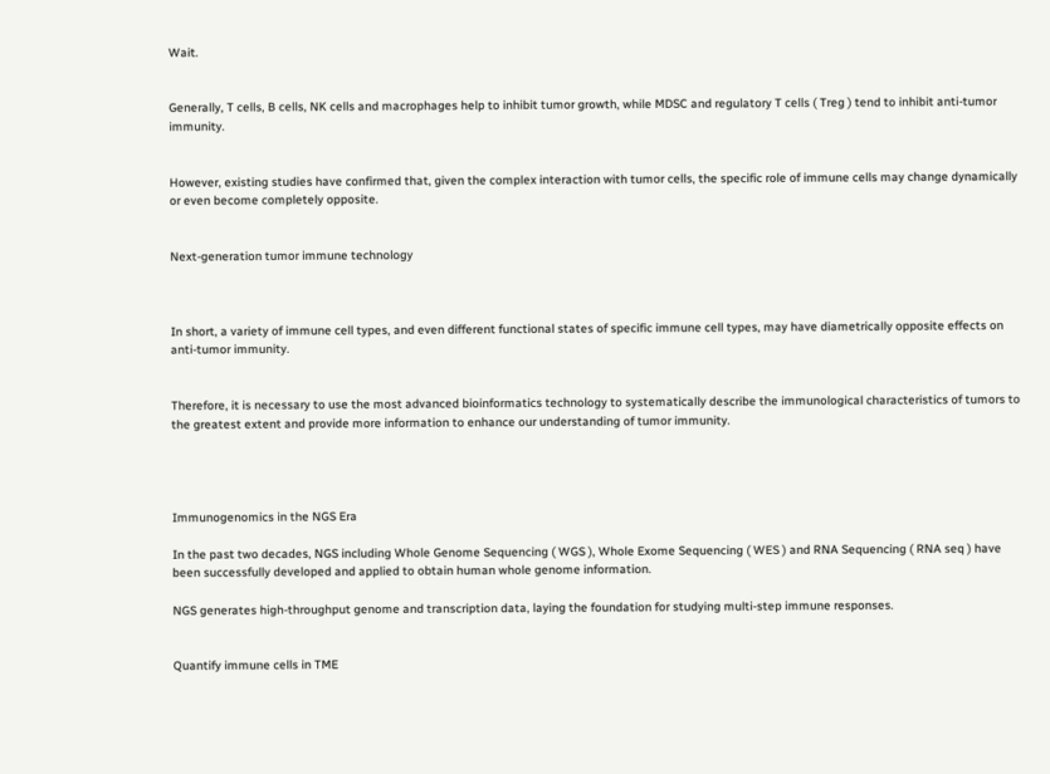Wait.


Generally, T cells, B cells, NK cells and macrophages help to inhibit tumor growth, while MDSC and regulatory T cells ( Treg ) tend to inhibit anti-tumor immunity.


However, existing studies have confirmed that, given the complex interaction with tumor cells, the specific role of immune cells may change dynamically or even become completely opposite.


Next-generation tumor immune technology



In short, a variety of immune cell types, and even different functional states of specific immune cell types, may have diametrically opposite effects on anti-tumor immunity.


Therefore, it is necessary to use the most advanced bioinformatics technology to systematically describe the immunological characteristics of tumors to the greatest extent and provide more information to enhance our understanding of tumor immunity.




Immunogenomics in the NGS Era

In the past two decades, NGS including Whole Genome Sequencing ( WGS ), Whole Exome Sequencing ( WES ) and RNA Sequencing ( RNA seq ) have been successfully developed and applied to obtain human whole genome information.

NGS generates high-throughput genome and transcription data, laying the foundation for studying multi-step immune responses.


Quantify immune cells in TME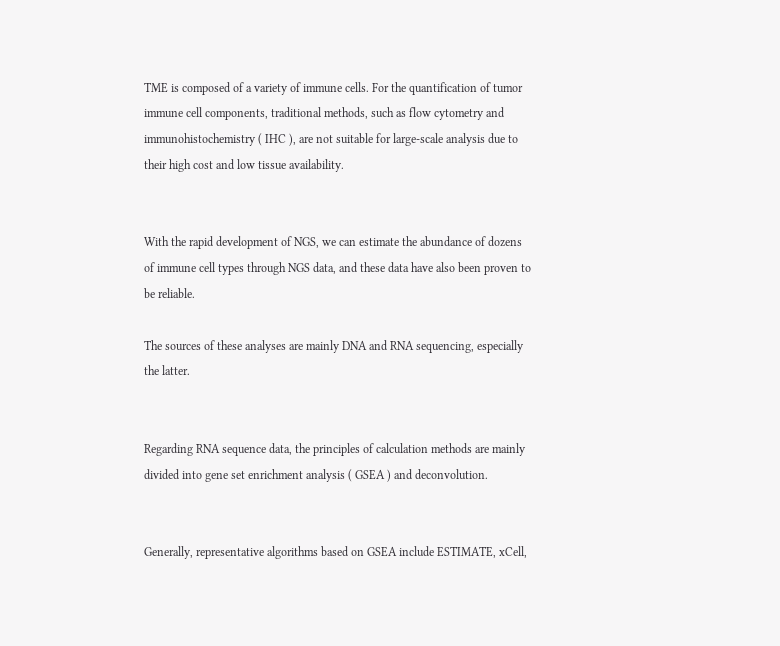TME is composed of a variety of immune cells. For the quantification of tumor immune cell components, traditional methods, such as flow cytometry and immunohistochemistry ( IHC ), are not suitable for large-scale analysis due to their high cost and low tissue availability.


With the rapid development of NGS, we can estimate the abundance of dozens of immune cell types through NGS data, and these data have also been proven to be reliable.

The sources of these analyses are mainly DNA and RNA sequencing, especially the latter.


Regarding RNA sequence data, the principles of calculation methods are mainly divided into gene set enrichment analysis ( GSEA ) and deconvolution.


Generally, representative algorithms based on GSEA include ESTIMATE, xCell,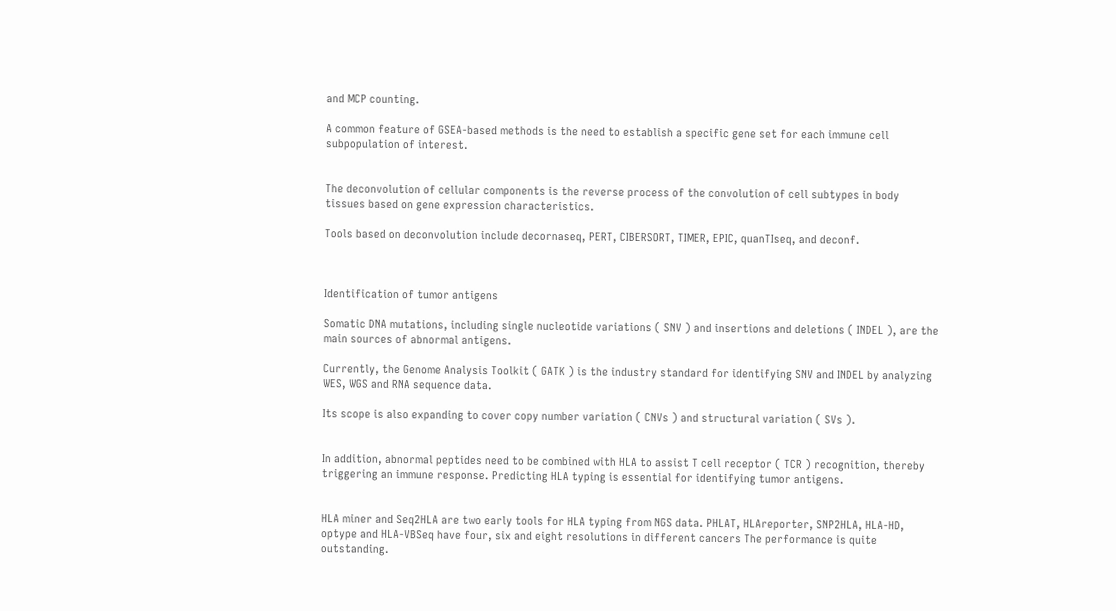and MCP counting.

A common feature of GSEA-based methods is the need to establish a specific gene set for each immune cell subpopulation of interest.


The deconvolution of cellular components is the reverse process of the convolution of cell subtypes in body tissues based on gene expression characteristics.

Tools based on deconvolution include decornaseq, PERT, CIBERSORT, TIMER, EPIC, quanTIseq, and deconf.



Identification of tumor antigens

Somatic DNA mutations, including single nucleotide variations ( SNV ) and insertions and deletions ( INDEL ), are the main sources of abnormal antigens.

Currently, the Genome Analysis Toolkit ( GATK ) is the industry standard for identifying SNV and INDEL by analyzing WES, WGS and RNA sequence data.

Its scope is also expanding to cover copy number variation ( CNVs ) and structural variation ( SVs ).


In addition, abnormal peptides need to be combined with HLA to assist T cell receptor ( TCR ) recognition, thereby triggering an immune response. Predicting HLA typing is essential for identifying tumor antigens.


HLA miner and Seq2HLA are two early tools for HLA typing from NGS data. PHLAT, HLAreporter, SNP2HLA, HLA-HD, optype and HLA-VBSeq have four, six and eight resolutions in different cancers The performance is quite outstanding.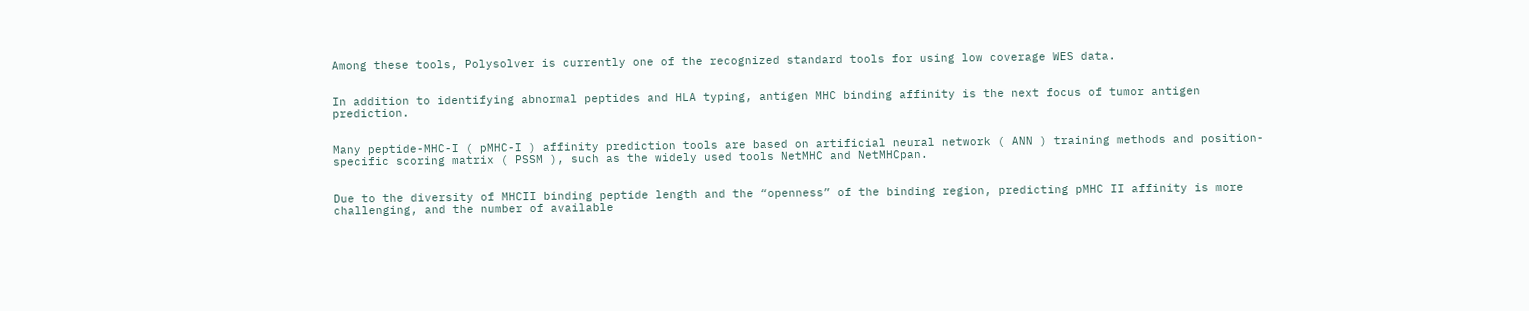Among these tools, Polysolver is currently one of the recognized standard tools for using low coverage WES data.


In addition to identifying abnormal peptides and HLA typing, antigen MHC binding affinity is the next focus of tumor antigen prediction.


Many peptide-MHC-I ( pMHC-I ) affinity prediction tools are based on artificial neural network ( ANN ) training methods and position-specific scoring matrix ( PSSM ), such as the widely used tools NetMHC and NetMHCpan.


Due to the diversity of MHCII binding peptide length and the “openness” of the binding region, predicting pMHC II affinity is more challenging, and the number of available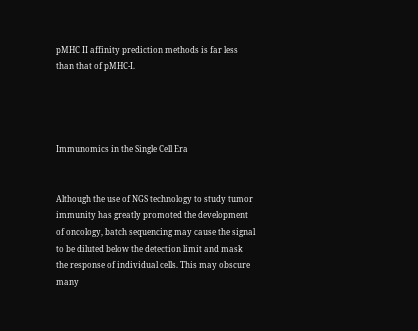pMHC II affinity prediction methods is far less than that of pMHC-I.




Immunomics in the Single Cell Era


Although the use of NGS technology to study tumor immunity has greatly promoted the development of oncology, batch sequencing may cause the signal to be diluted below the detection limit and mask the response of individual cells. This may obscure many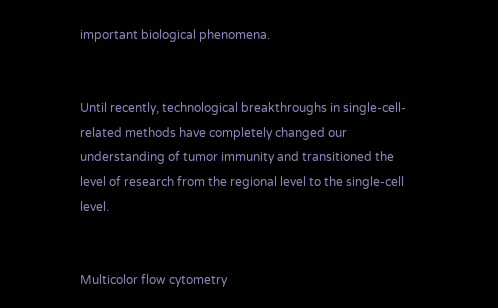important biological phenomena.


Until recently, technological breakthroughs in single-cell-related methods have completely changed our understanding of tumor immunity and transitioned the level of research from the regional level to the single-cell level.


Multicolor flow cytometry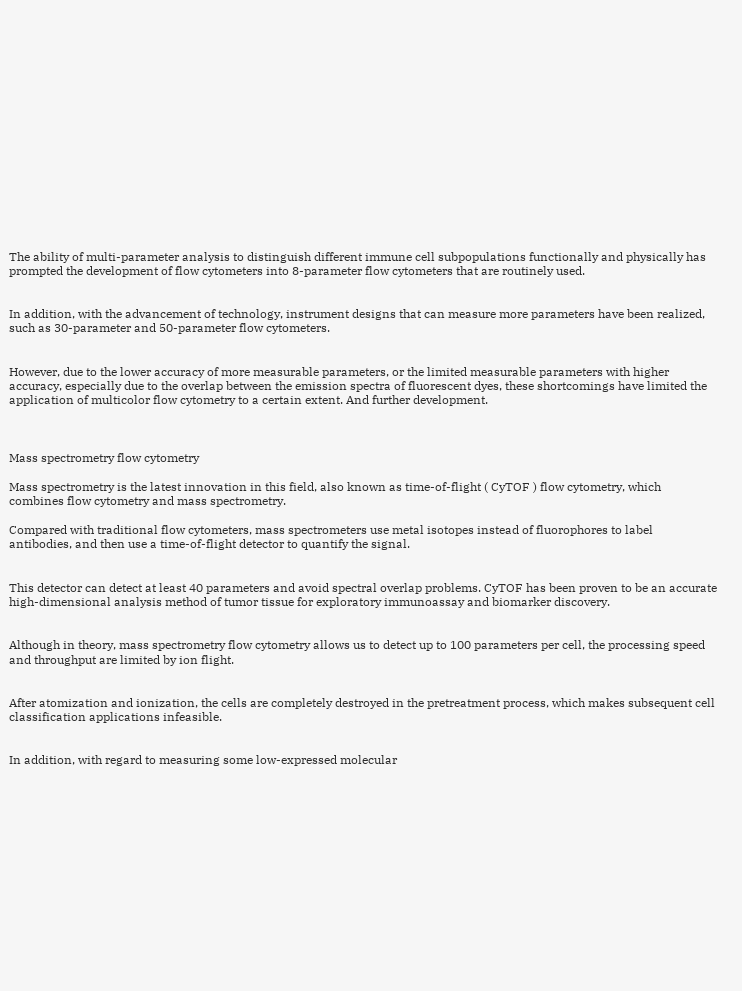The ability of multi-parameter analysis to distinguish different immune cell subpopulations functionally and physically has prompted the development of flow cytometers into 8-parameter flow cytometers that are routinely used.


In addition, with the advancement of technology, instrument designs that can measure more parameters have been realized, such as 30-parameter and 50-parameter flow cytometers.


However, due to the lower accuracy of more measurable parameters, or the limited measurable parameters with higher accuracy, especially due to the overlap between the emission spectra of fluorescent dyes, these shortcomings have limited the application of multicolor flow cytometry to a certain extent. And further development.



Mass spectrometry flow cytometry

Mass spectrometry is the latest innovation in this field, also known as time-of-flight ( CyTOF ) flow cytometry, which combines flow cytometry and mass spectrometry.

Compared with traditional flow cytometers, mass spectrometers use metal isotopes instead of fluorophores to label antibodies, and then use a time-of-flight detector to quantify the signal.


This detector can detect at least 40 parameters and avoid spectral overlap problems. CyTOF has been proven to be an accurate high-dimensional analysis method of tumor tissue for exploratory immunoassay and biomarker discovery.


Although in theory, mass spectrometry flow cytometry allows us to detect up to 100 parameters per cell, the processing speed and throughput are limited by ion flight.


After atomization and ionization, the cells are completely destroyed in the pretreatment process, which makes subsequent cell classification applications infeasible.


In addition, with regard to measuring some low-expressed molecular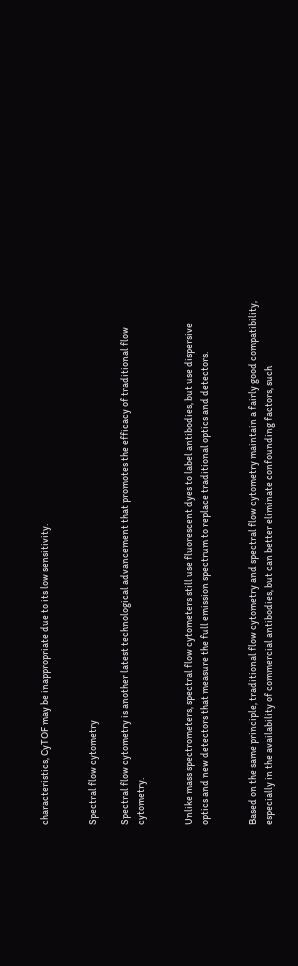characteristics, CyTOF may be inappropriate due to its low sensitivity.


Spectral flow cytometry

Spectral flow cytometry is another latest technological advancement that promotes the efficacy of traditional flow cytometry.


Unlike mass spectrometers, spectral flow cytometers still use fluorescent dyes to label antibodies, but use dispersive optics and new detectors that measure the full emission spectrum to replace traditional optics and detectors.


Based on the same principle, traditional flow cytometry and spectral flow cytometry maintain a fairly good compatibility, especially in the availability of commercial antibodies, but can better eliminate confounding factors, such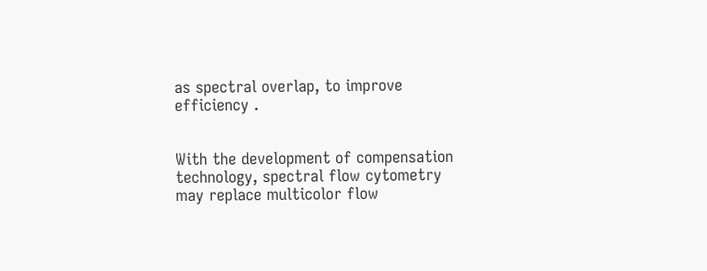as spectral overlap, to improve efficiency .


With the development of compensation technology, spectral flow cytometry may replace multicolor flow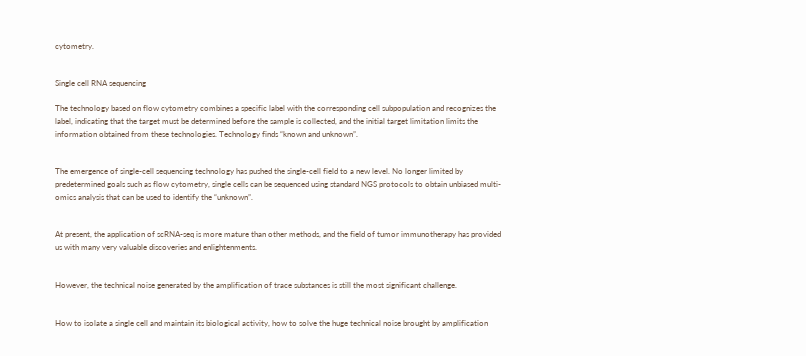cytometry.


Single cell RNA sequencing

The technology based on flow cytometry combines a specific label with the corresponding cell subpopulation and recognizes the label, indicating that the target must be determined before the sample is collected, and the initial target limitation limits the information obtained from these technologies. Technology finds “known and unknown”.


The emergence of single-cell sequencing technology has pushed the single-cell field to a new level. No longer limited by predetermined goals such as flow cytometry, single cells can be sequenced using standard NGS protocols to obtain unbiased multi-omics analysis that can be used to identify the “unknown”.


At present, the application of scRNA-seq is more mature than other methods, and the field of tumor immunotherapy has provided us with many very valuable discoveries and enlightenments.


However, the technical noise generated by the amplification of trace substances is still the most significant challenge.


How to isolate a single cell and maintain its biological activity, how to solve the huge technical noise brought by amplification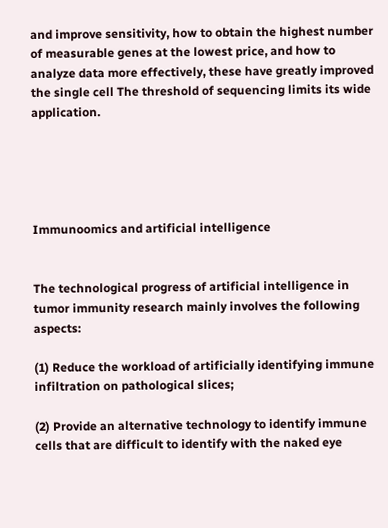and improve sensitivity, how to obtain the highest number of measurable genes at the lowest price, and how to analyze data more effectively, these have greatly improved the single cell The threshold of sequencing limits its wide application.





Immunoomics and artificial intelligence


The technological progress of artificial intelligence in tumor immunity research mainly involves the following aspects:

(1) Reduce the workload of artificially identifying immune infiltration on pathological slices;

(2) Provide an alternative technology to identify immune cells that are difficult to identify with the naked eye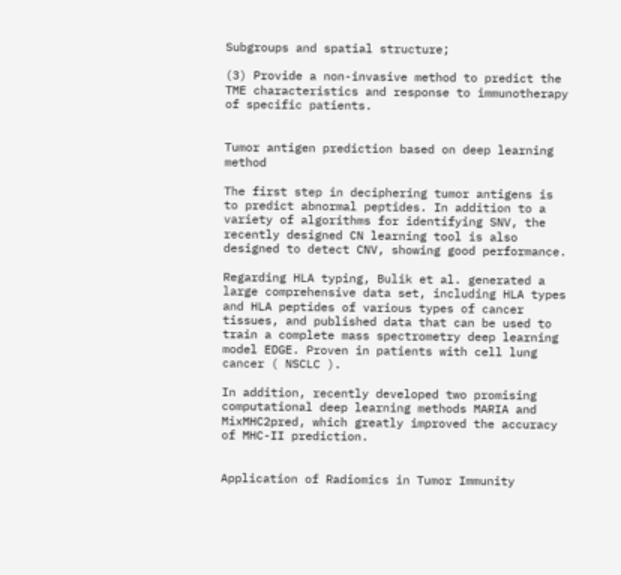Subgroups and spatial structure;

(3) Provide a non-invasive method to predict the TME characteristics and response to immunotherapy of specific patients.


Tumor antigen prediction based on deep learning method

The first step in deciphering tumor antigens is to predict abnormal peptides. In addition to a variety of algorithms for identifying SNV, the recently designed CN learning tool is also designed to detect CNV, showing good performance.

Regarding HLA typing, Bulik et al. generated a large comprehensive data set, including HLA types and HLA peptides of various types of cancer tissues, and published data that can be used to train a complete mass spectrometry deep learning model EDGE. Proven in patients with cell lung cancer ( NSCLC ).

In addition, recently developed two promising computational deep learning methods MARIA and MixMHC2pred, which greatly improved the accuracy of MHC-II prediction.


Application of Radiomics in Tumor Immunity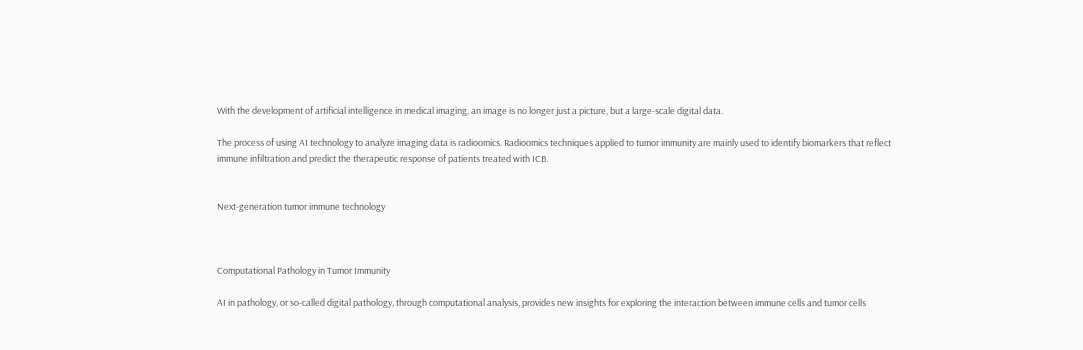With the development of artificial intelligence in medical imaging, an image is no longer just a picture, but a large-scale digital data.

The process of using AI technology to analyze imaging data is radioomics. Radioomics techniques applied to tumor immunity are mainly used to identify biomarkers that reflect immune infiltration and predict the therapeutic response of patients treated with ICB.


Next-generation tumor immune technology



Computational Pathology in Tumor Immunity

AI in pathology, or so-called digital pathology, through computational analysis, provides new insights for exploring the interaction between immune cells and tumor cells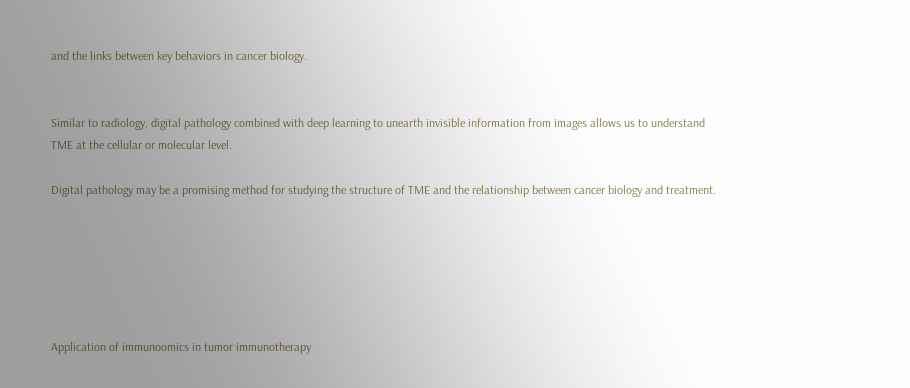and the links between key behaviors in cancer biology.


Similar to radiology, digital pathology combined with deep learning to unearth invisible information from images allows us to understand TME at the cellular or molecular level.

Digital pathology may be a promising method for studying the structure of TME and the relationship between cancer biology and treatment.






Application of immunoomics in tumor immunotherapy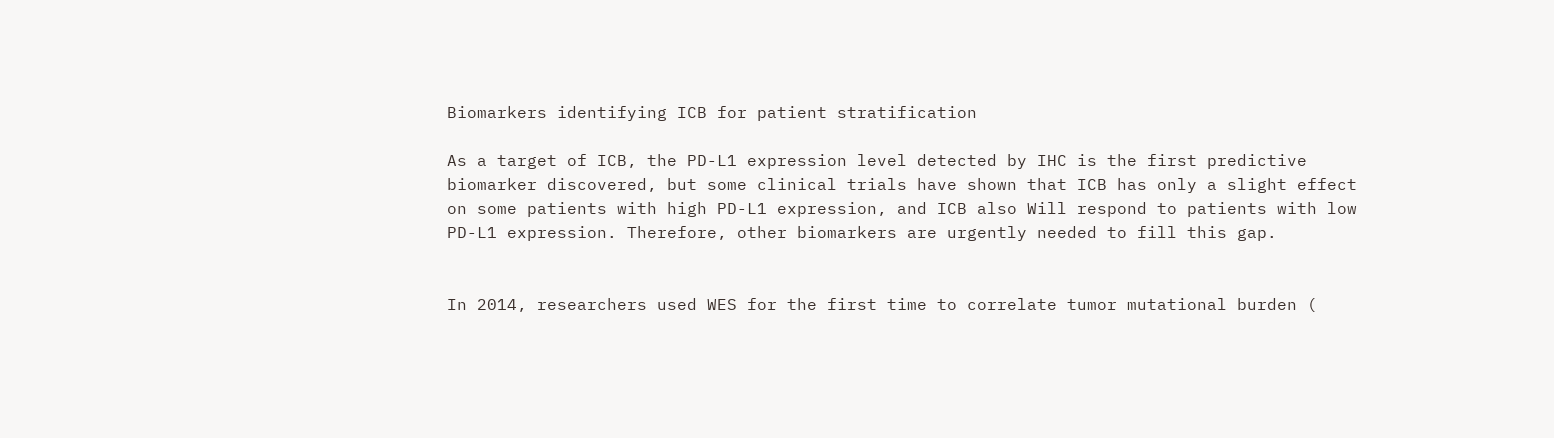Biomarkers identifying ICB for patient stratification

As a target of ICB, the PD-L1 expression level detected by IHC is the first predictive biomarker discovered, but some clinical trials have shown that ICB has only a slight effect on some patients with high PD-L1 expression, and ICB also Will respond to patients with low PD-L1 expression. Therefore, other biomarkers are urgently needed to fill this gap.


In 2014, researchers used WES for the first time to correlate tumor mutational burden (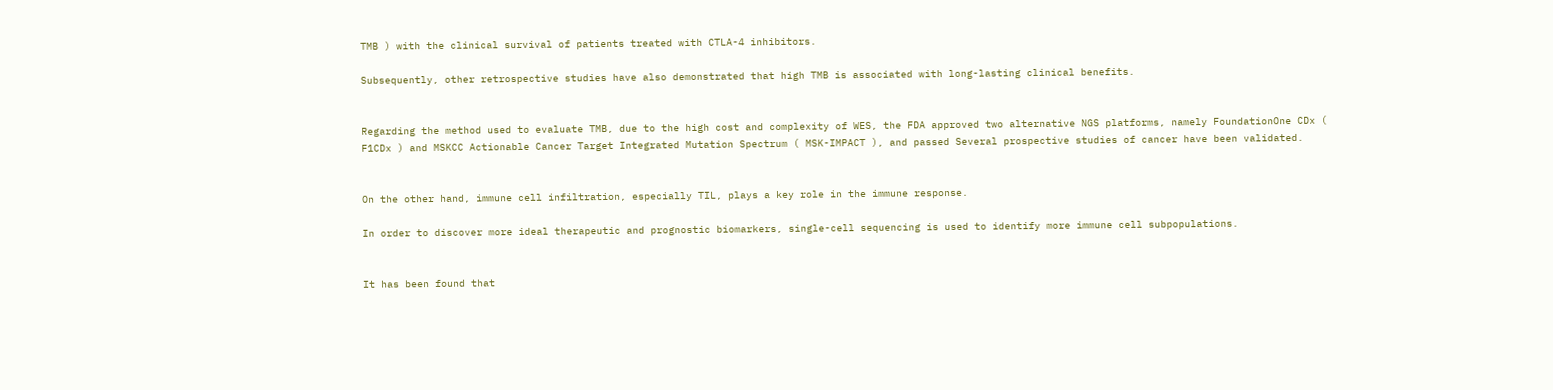TMB ) with the clinical survival of patients treated with CTLA-4 inhibitors.

Subsequently, other retrospective studies have also demonstrated that high TMB is associated with long-lasting clinical benefits.


Regarding the method used to evaluate TMB, due to the high cost and complexity of WES, the FDA approved two alternative NGS platforms, namely FoundationOne CDx ( F1CDx ) and MSKCC Actionable Cancer Target Integrated Mutation Spectrum ( MSK-IMPACT ), and passed Several prospective studies of cancer have been validated.


On the other hand, immune cell infiltration, especially TIL, plays a key role in the immune response.

In order to discover more ideal therapeutic and prognostic biomarkers, single-cell sequencing is used to identify more immune cell subpopulations.


It has been found that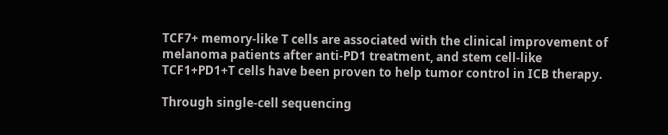TCF7+ memory-like T cells are associated with the clinical improvement of melanoma patients after anti-PD1 treatment, and stem cell-like TCF1+PD1+T cells have been proven to help tumor control in ICB therapy.

Through single-cell sequencing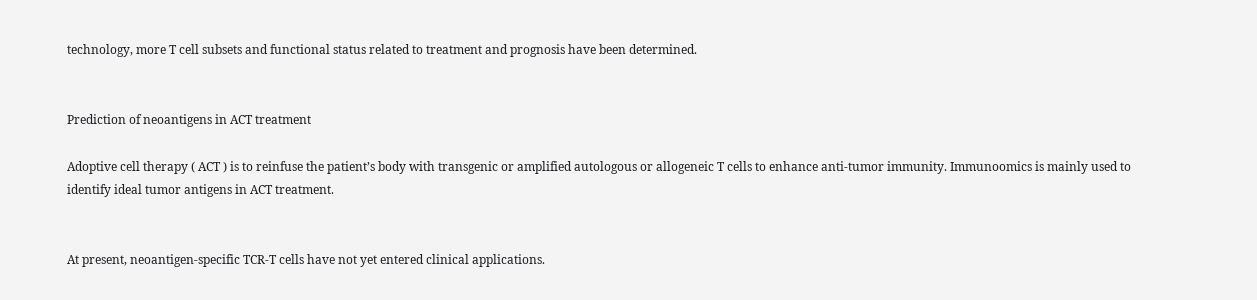technology, more T cell subsets and functional status related to treatment and prognosis have been determined.


Prediction of neoantigens in ACT treatment

Adoptive cell therapy ( ACT ) is to reinfuse the patient’s body with transgenic or amplified autologous or allogeneic T cells to enhance anti-tumor immunity. Immunoomics is mainly used to identify ideal tumor antigens in ACT treatment.


At present, neoantigen-specific TCR-T cells have not yet entered clinical applications.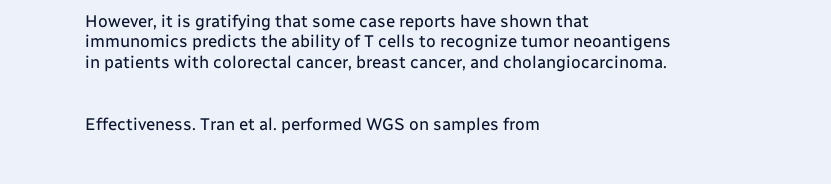However, it is gratifying that some case reports have shown that immunomics predicts the ability of T cells to recognize tumor neoantigens in patients with colorectal cancer, breast cancer, and cholangiocarcinoma.


Effectiveness. Tran et al. performed WGS on samples from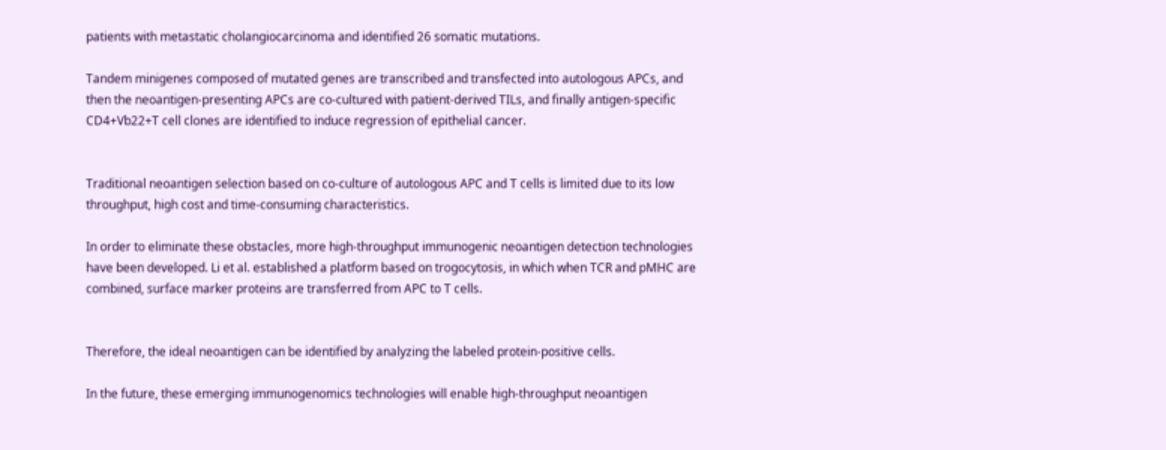patients with metastatic cholangiocarcinoma and identified 26 somatic mutations.

Tandem minigenes composed of mutated genes are transcribed and transfected into autologous APCs, and then the neoantigen-presenting APCs are co-cultured with patient-derived TILs, and finally antigen-specific CD4+Vb22+T cell clones are identified to induce regression of epithelial cancer.


Traditional neoantigen selection based on co-culture of autologous APC and T cells is limited due to its low throughput, high cost and time-consuming characteristics.

In order to eliminate these obstacles, more high-throughput immunogenic neoantigen detection technologies have been developed. Li et al. established a platform based on trogocytosis, in which when TCR and pMHC are combined, surface marker proteins are transferred from APC to T cells.


Therefore, the ideal neoantigen can be identified by analyzing the labeled protein-positive cells.

In the future, these emerging immunogenomics technologies will enable high-throughput neoantigen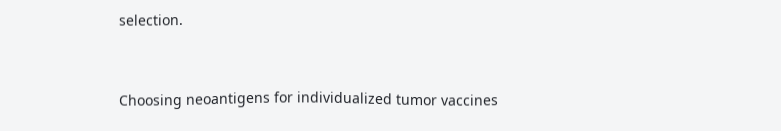selection.


Choosing neoantigens for individualized tumor vaccines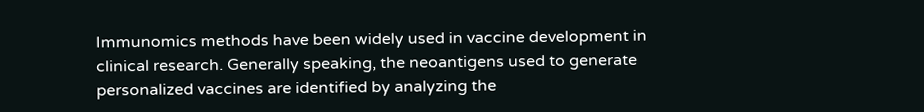Immunomics methods have been widely used in vaccine development in clinical research. Generally speaking, the neoantigens used to generate personalized vaccines are identified by analyzing the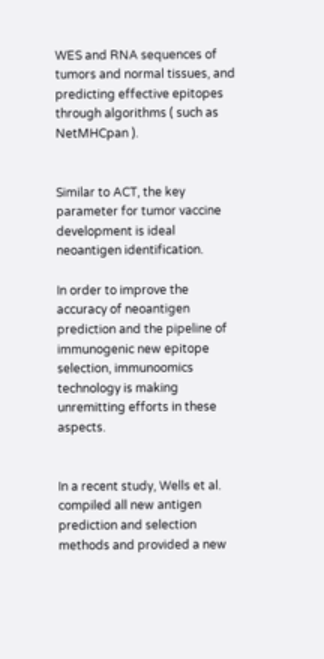WES and RNA sequences of tumors and normal tissues, and predicting effective epitopes through algorithms ( such as NetMHCpan ).


Similar to ACT, the key parameter for tumor vaccine development is ideal neoantigen identification.

In order to improve the accuracy of neoantigen prediction and the pipeline of immunogenic new epitope selection, immunoomics technology is making unremitting efforts in these aspects.


In a recent study, Wells et al. compiled all new antigen prediction and selection methods and provided a new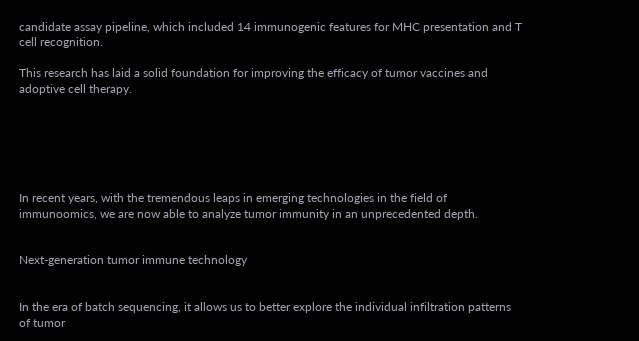candidate assay pipeline, which included 14 immunogenic features for MHC presentation and T cell recognition.

This research has laid a solid foundation for improving the efficacy of tumor vaccines and adoptive cell therapy.






In recent years, with the tremendous leaps in emerging technologies in the field of immunoomics, we are now able to analyze tumor immunity in an unprecedented depth.


Next-generation tumor immune technology


In the era of batch sequencing, it allows us to better explore the individual infiltration patterns of tumor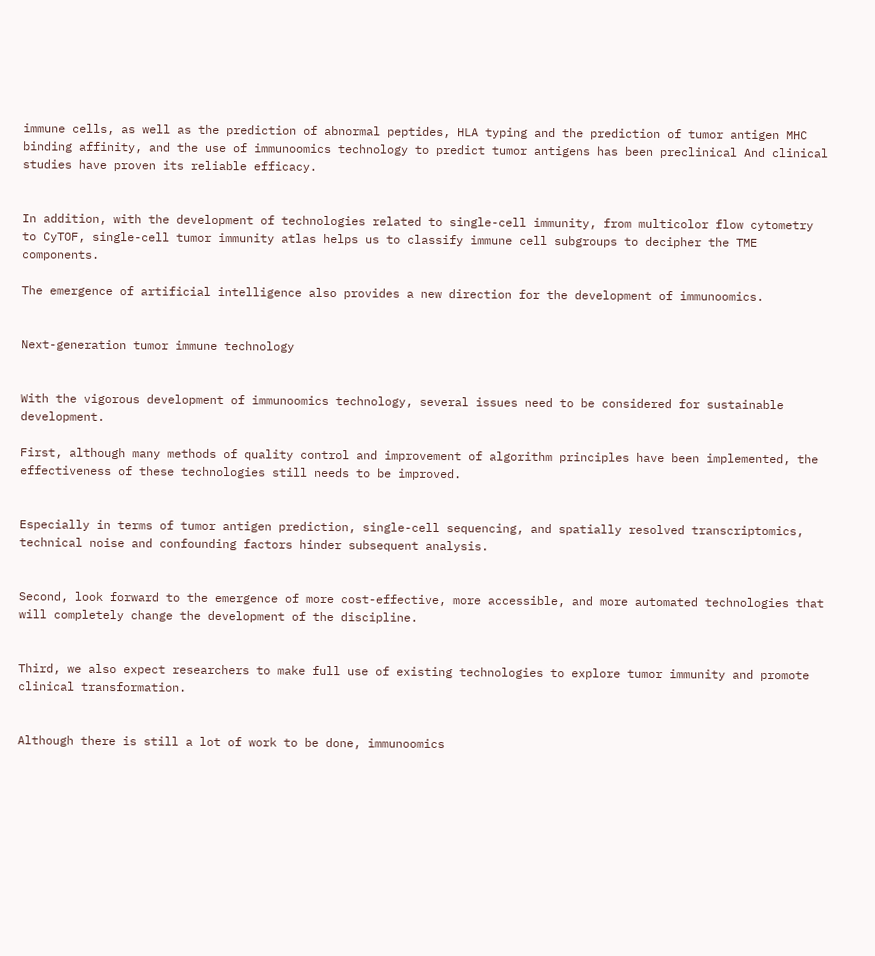immune cells, as well as the prediction of abnormal peptides, HLA typing and the prediction of tumor antigen MHC binding affinity, and the use of immunoomics technology to predict tumor antigens has been preclinical And clinical studies have proven its reliable efficacy.


In addition, with the development of technologies related to single-cell immunity, from multicolor flow cytometry to CyTOF, single-cell tumor immunity atlas helps us to classify immune cell subgroups to decipher the TME components.

The emergence of artificial intelligence also provides a new direction for the development of immunoomics.


Next-generation tumor immune technology


With the vigorous development of immunoomics technology, several issues need to be considered for sustainable development.

First, although many methods of quality control and improvement of algorithm principles have been implemented, the effectiveness of these technologies still needs to be improved.


Especially in terms of tumor antigen prediction, single-cell sequencing, and spatially resolved transcriptomics, technical noise and confounding factors hinder subsequent analysis.


Second, look forward to the emergence of more cost-effective, more accessible, and more automated technologies that will completely change the development of the discipline.


Third, we also expect researchers to make full use of existing technologies to explore tumor immunity and promote clinical transformation.


Although there is still a lot of work to be done, immunoomics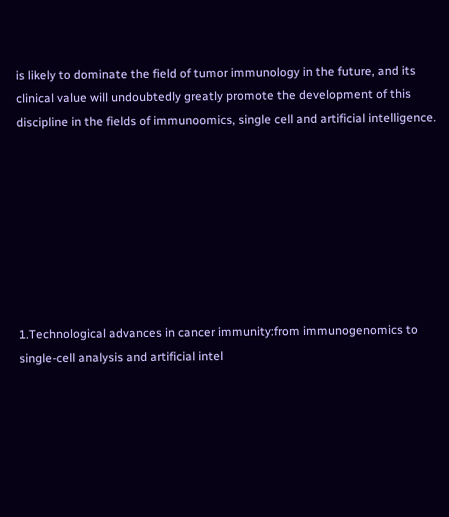is likely to dominate the field of tumor immunology in the future, and its clinical value will undoubtedly greatly promote the development of this discipline in the fields of immunoomics, single cell and artificial intelligence.








1.Technological advances in cancer immunity:from immunogenomics to single-cell analysis and artificial intel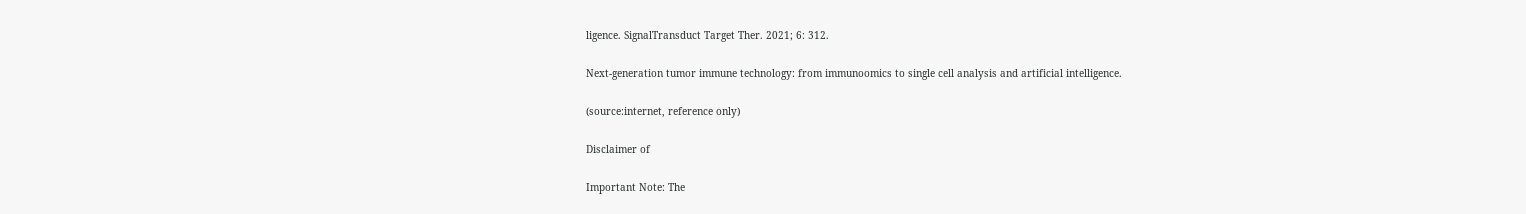ligence. SignalTransduct Target Ther. 2021; 6: 312.

Next-generation tumor immune technology: from immunoomics to single cell analysis and artificial intelligence.

(source:internet, reference only)

Disclaimer of

Important Note: The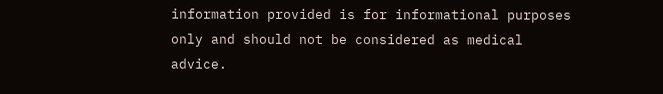information provided is for informational purposes only and should not be considered as medical advice.